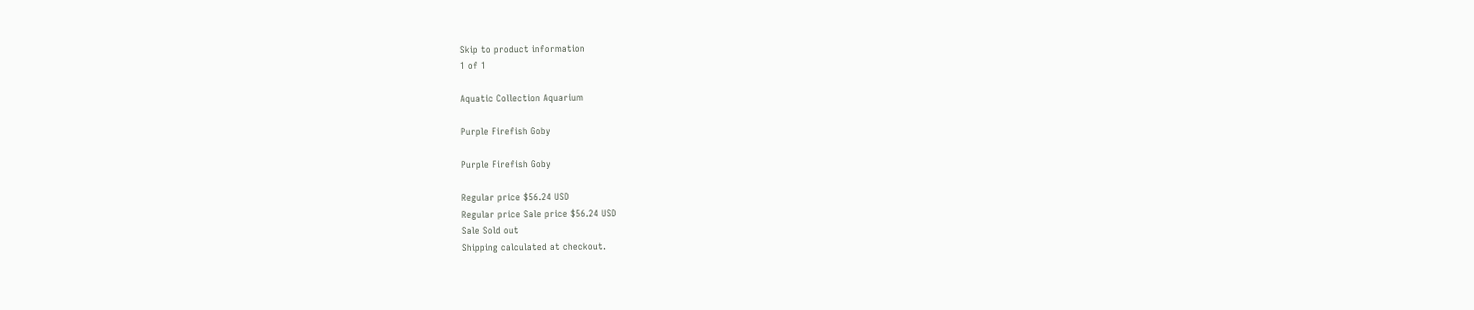Skip to product information
1 of 1

Aquatic Collection Aquarium

Purple Firefish Goby

Purple Firefish Goby

Regular price $56.24 USD
Regular price Sale price $56.24 USD
Sale Sold out
Shipping calculated at checkout.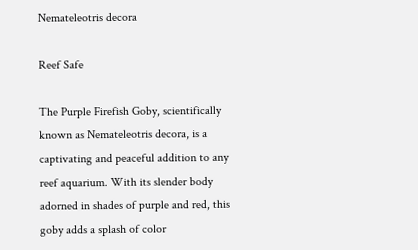Nemateleotris decora

Reef Safe

The Purple Firefish Goby, scientifically known as Nemateleotris decora, is a captivating and peaceful addition to any reef aquarium. With its slender body adorned in shades of purple and red, this goby adds a splash of color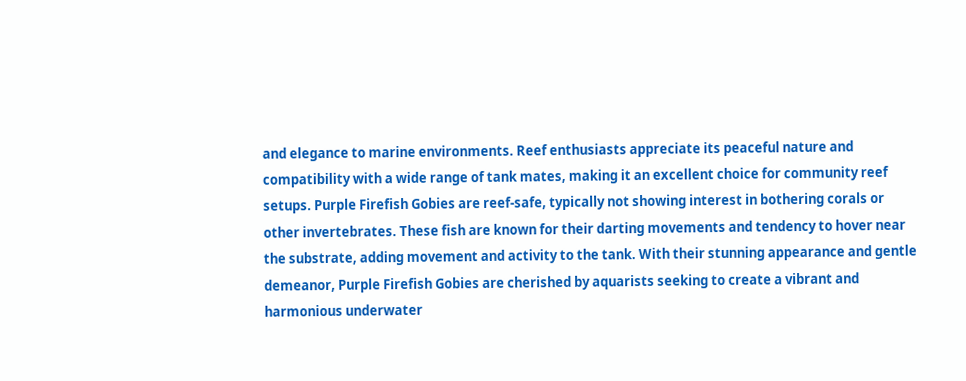and elegance to marine environments. Reef enthusiasts appreciate its peaceful nature and compatibility with a wide range of tank mates, making it an excellent choice for community reef setups. Purple Firefish Gobies are reef-safe, typically not showing interest in bothering corals or other invertebrates. These fish are known for their darting movements and tendency to hover near the substrate, adding movement and activity to the tank. With their stunning appearance and gentle demeanor, Purple Firefish Gobies are cherished by aquarists seeking to create a vibrant and harmonious underwater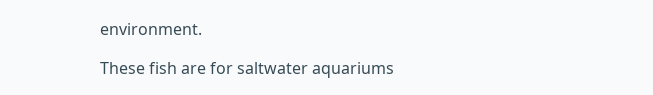environment.

These fish are for saltwater aquariums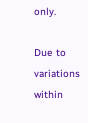only.

Due to variations within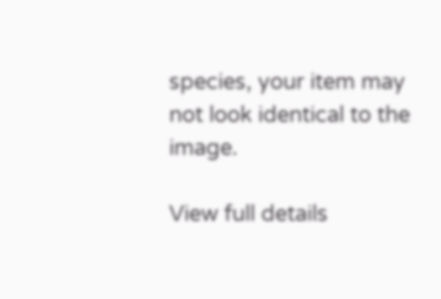species, your item may not look identical to the image.

View full details